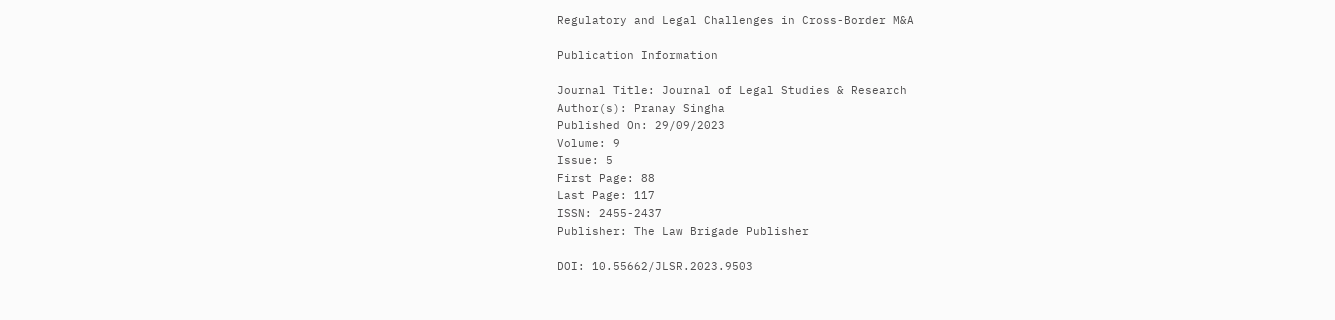Regulatory and Legal Challenges in Cross-Border M&A

Publication Information

Journal Title: Journal of Legal Studies & Research
Author(s): Pranay Singha
Published On: 29/09/2023
Volume: 9
Issue: 5
First Page: 88
Last Page: 117
ISSN: 2455-2437
Publisher: The Law Brigade Publisher

DOI: 10.55662/JLSR.2023.9503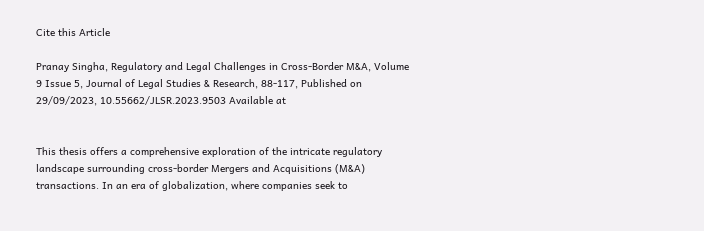Cite this Article

Pranay Singha, Regulatory and Legal Challenges in Cross-Border M&A, Volume 9 Issue 5, Journal of Legal Studies & Research, 88-117, Published on 29/09/2023, 10.55662/JLSR.2023.9503 Available at


This thesis offers a comprehensive exploration of the intricate regulatory landscape surrounding cross-border Mergers and Acquisitions (M&A) transactions. In an era of globalization, where companies seek to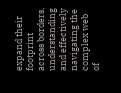expand their footprint across borders, understanding and effectively navigating the complex web of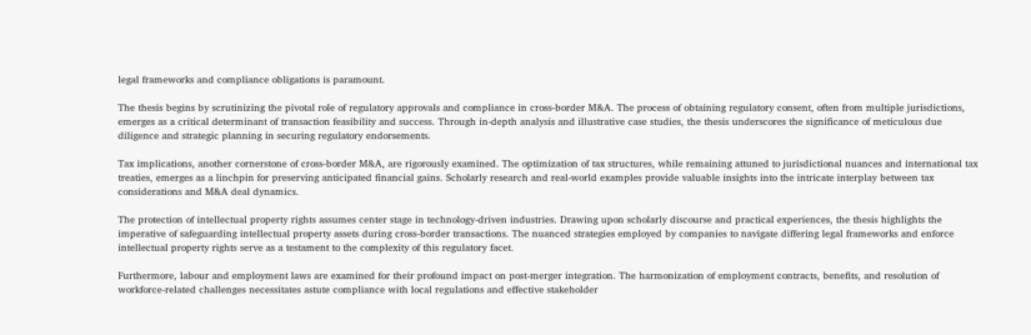legal frameworks and compliance obligations is paramount.

The thesis begins by scrutinizing the pivotal role of regulatory approvals and compliance in cross-border M&A. The process of obtaining regulatory consent, often from multiple jurisdictions, emerges as a critical determinant of transaction feasibility and success. Through in-depth analysis and illustrative case studies, the thesis underscores the significance of meticulous due diligence and strategic planning in securing regulatory endorsements.

Tax implications, another cornerstone of cross-border M&A, are rigorously examined. The optimization of tax structures, while remaining attuned to jurisdictional nuances and international tax treaties, emerges as a linchpin for preserving anticipated financial gains. Scholarly research and real-world examples provide valuable insights into the intricate interplay between tax considerations and M&A deal dynamics.

The protection of intellectual property rights assumes center stage in technology-driven industries. Drawing upon scholarly discourse and practical experiences, the thesis highlights the imperative of safeguarding intellectual property assets during cross-border transactions. The nuanced strategies employed by companies to navigate differing legal frameworks and enforce intellectual property rights serve as a testament to the complexity of this regulatory facet.

Furthermore, labour and employment laws are examined for their profound impact on post-merger integration. The harmonization of employment contracts, benefits, and resolution of workforce-related challenges necessitates astute compliance with local regulations and effective stakeholder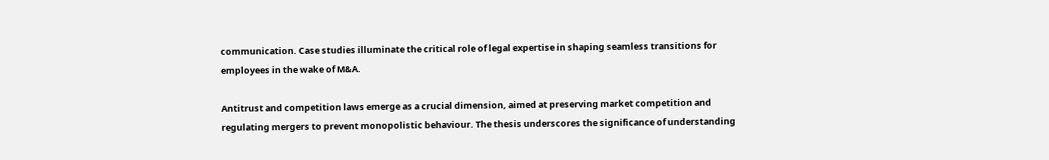communication. Case studies illuminate the critical role of legal expertise in shaping seamless transitions for employees in the wake of M&A.

Antitrust and competition laws emerge as a crucial dimension, aimed at preserving market competition and regulating mergers to prevent monopolistic behaviour. The thesis underscores the significance of understanding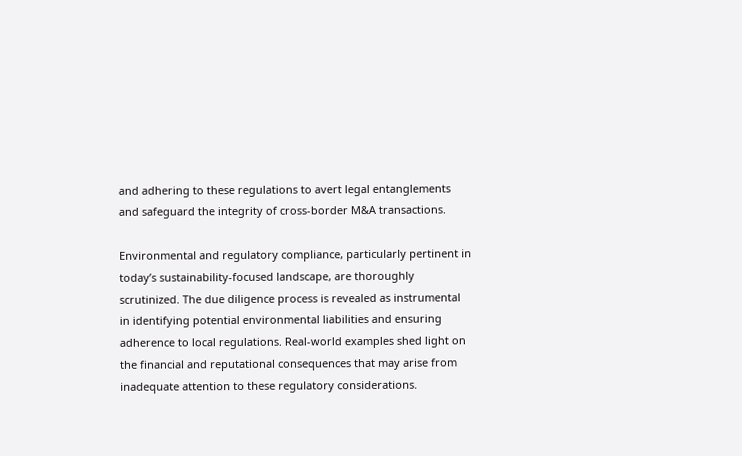and adhering to these regulations to avert legal entanglements and safeguard the integrity of cross-border M&A transactions.

Environmental and regulatory compliance, particularly pertinent in today’s sustainability-focused landscape, are thoroughly scrutinized. The due diligence process is revealed as instrumental in identifying potential environmental liabilities and ensuring adherence to local regulations. Real-world examples shed light on the financial and reputational consequences that may arise from inadequate attention to these regulatory considerations.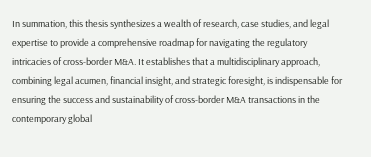In summation, this thesis synthesizes a wealth of research, case studies, and legal expertise to provide a comprehensive roadmap for navigating the regulatory intricacies of cross-border M&A. It establishes that a multidisciplinary approach, combining legal acumen, financial insight, and strategic foresight, is indispensable for ensuring the success and sustainability of cross-border M&A transactions in the contemporary global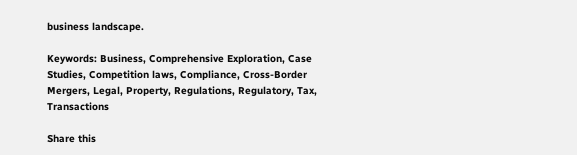business landscape.

Keywords: Business, Comprehensive Exploration, Case Studies, Competition laws, Compliance, Cross-Border Mergers, Legal, Property, Regulations, Regulatory, Tax, Transactions

Share this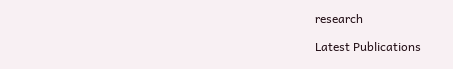research

Latest Publications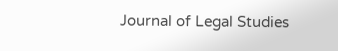Journal of Legal Studies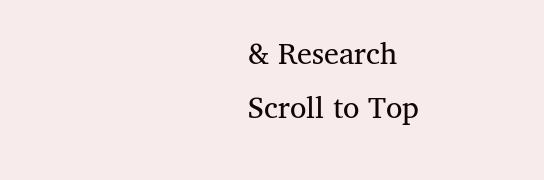& Research
Scroll to Top